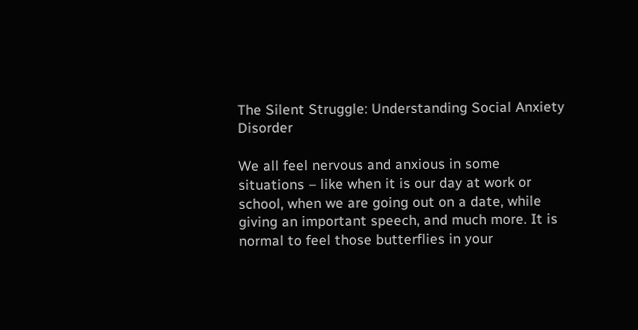The Silent Struggle: Understanding Social Anxiety Disorder

We all feel nervous and anxious in some situations – like when it is our day at work or school, when we are going out on a date, while giving an important speech, and much more. It is normal to feel those butterflies in your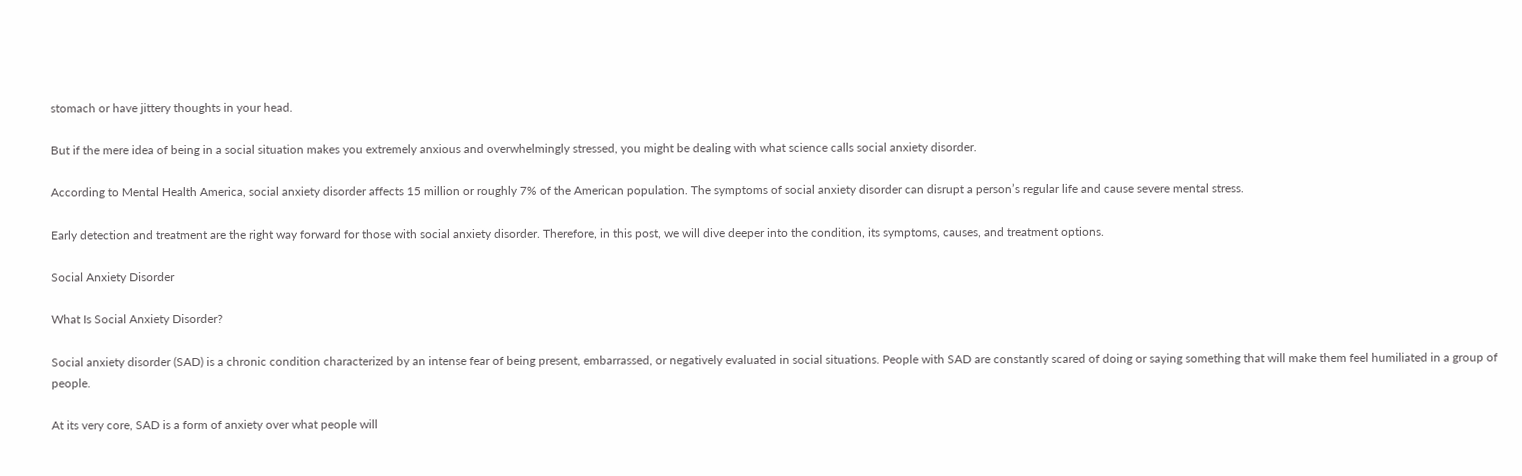stomach or have jittery thoughts in your head.

But if the mere idea of being in a social situation makes you extremely anxious and overwhelmingly stressed, you might be dealing with what science calls social anxiety disorder.

According to Mental Health America, social anxiety disorder affects 15 million or roughly 7% of the American population. The symptoms of social anxiety disorder can disrupt a person’s regular life and cause severe mental stress.

Early detection and treatment are the right way forward for those with social anxiety disorder. Therefore, in this post, we will dive deeper into the condition, its symptoms, causes, and treatment options.

Social Anxiety Disorder

What Is Social Anxiety Disorder?

Social anxiety disorder (SAD) is a chronic condition characterized by an intense fear of being present, embarrassed, or negatively evaluated in social situations. People with SAD are constantly scared of doing or saying something that will make them feel humiliated in a group of people.

At its very core, SAD is a form of anxiety over what people will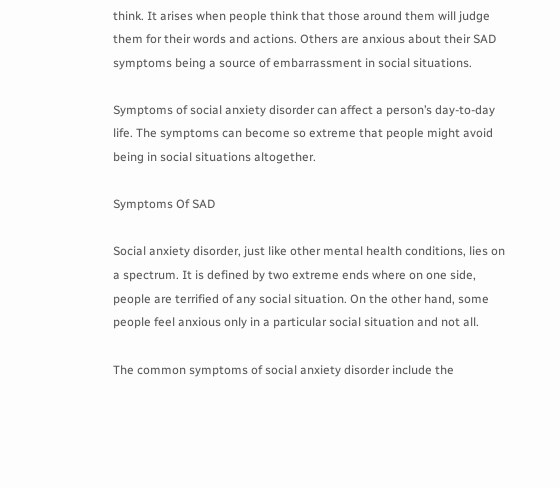think. It arises when people think that those around them will judge them for their words and actions. Others are anxious about their SAD symptoms being a source of embarrassment in social situations.

Symptoms of social anxiety disorder can affect a person’s day-to-day life. The symptoms can become so extreme that people might avoid being in social situations altogether.

Symptoms Of SAD

Social anxiety disorder, just like other mental health conditions, lies on a spectrum. It is defined by two extreme ends where on one side, people are terrified of any social situation. On the other hand, some people feel anxious only in a particular social situation and not all.

The common symptoms of social anxiety disorder include the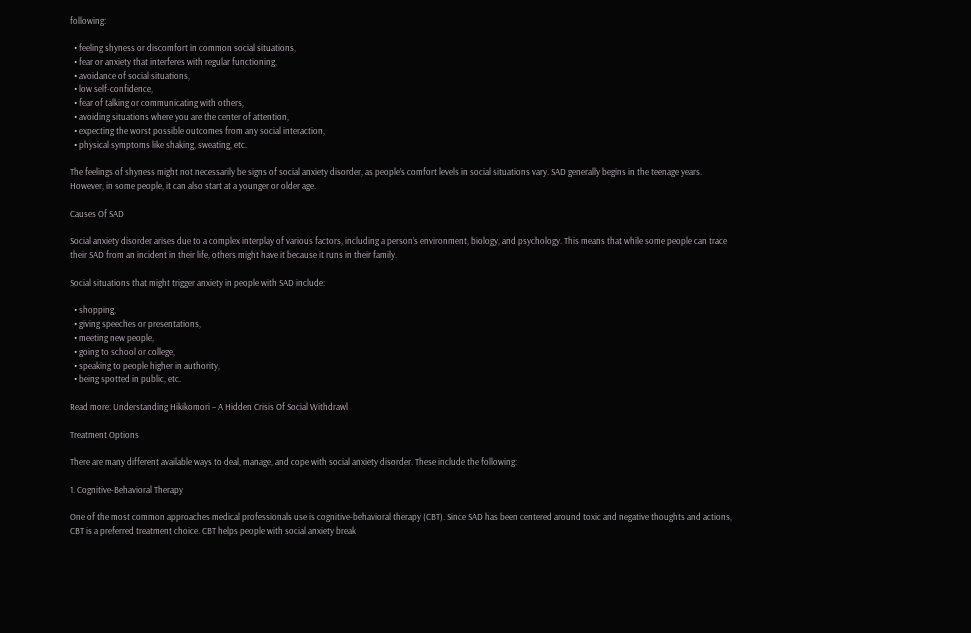following:

  • feeling shyness or discomfort in common social situations,
  • fear or anxiety that interferes with regular functioning,
  • avoidance of social situations,
  • low self-confidence,
  • fear of talking or communicating with others,
  • avoiding situations where you are the center of attention,
  • expecting the worst possible outcomes from any social interaction,
  • physical symptoms like shaking, sweating, etc.

The feelings of shyness might not necessarily be signs of social anxiety disorder, as people’s comfort levels in social situations vary. SAD generally begins in the teenage years. However, in some people, it can also start at a younger or older age.

Causes Of SAD

Social anxiety disorder arises due to a complex interplay of various factors, including a person’s environment, biology, and psychology. This means that while some people can trace their SAD from an incident in their life, others might have it because it runs in their family.

Social situations that might trigger anxiety in people with SAD include:

  • shopping,
  • giving speeches or presentations,
  • meeting new people,
  • going to school or college,
  • speaking to people higher in authority,
  • being spotted in public, etc.

Read more: Understanding Hikikomori – A Hidden Crisis Of Social Withdrawl

Treatment Options

There are many different available ways to deal, manage, and cope with social anxiety disorder. These include the following:

1. Cognitive-Behavioral Therapy

One of the most common approaches medical professionals use is cognitive-behavioral therapy (CBT). Since SAD has been centered around toxic and negative thoughts and actions, CBT is a preferred treatment choice. CBT helps people with social anxiety break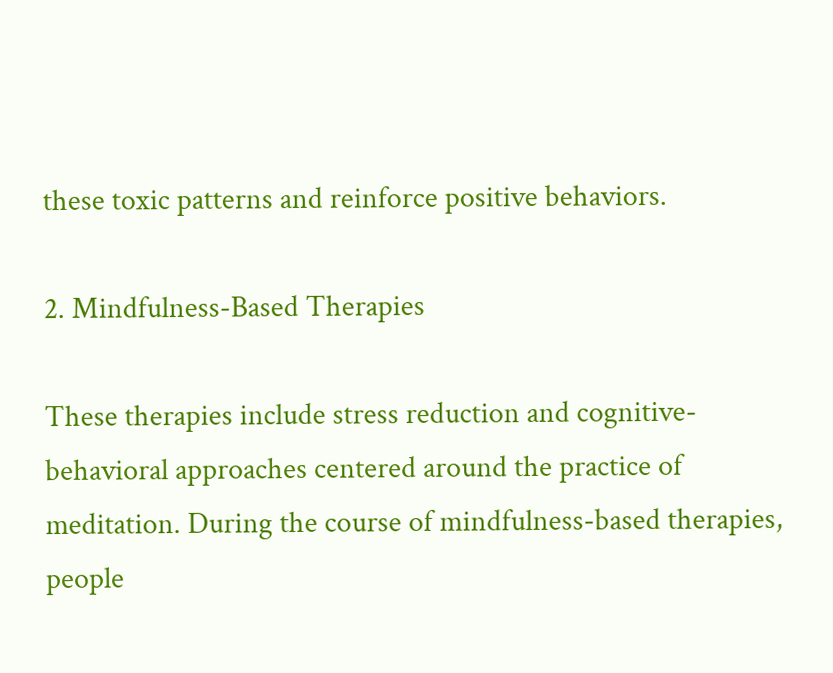these toxic patterns and reinforce positive behaviors.

2. Mindfulness-Based Therapies

These therapies include stress reduction and cognitive-behavioral approaches centered around the practice of meditation. During the course of mindfulness-based therapies, people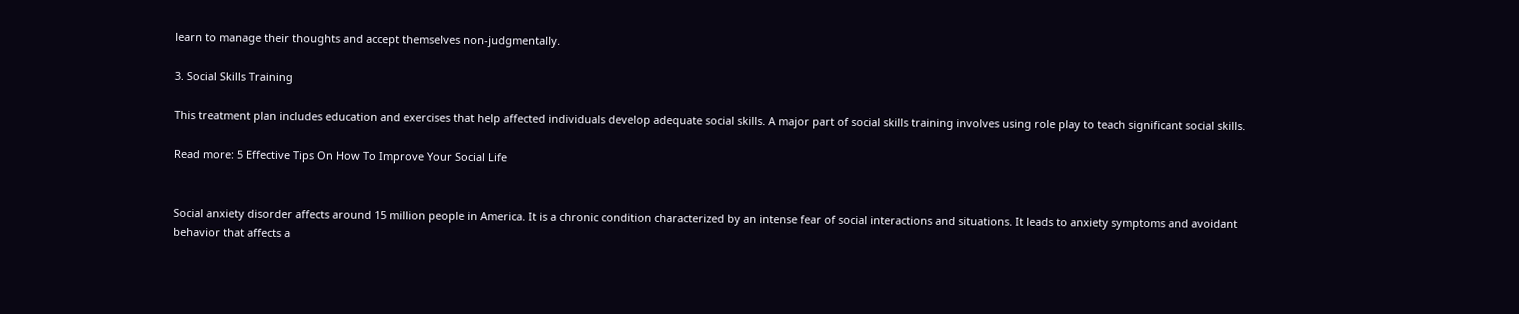learn to manage their thoughts and accept themselves non-judgmentally.

3. Social Skills Training

This treatment plan includes education and exercises that help affected individuals develop adequate social skills. A major part of social skills training involves using role play to teach significant social skills.

Read more: 5 Effective Tips On How To Improve Your Social Life


Social anxiety disorder affects around 15 million people in America. It is a chronic condition characterized by an intense fear of social interactions and situations. It leads to anxiety symptoms and avoidant behavior that affects a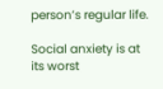person’s regular life.

Social anxiety is at its worst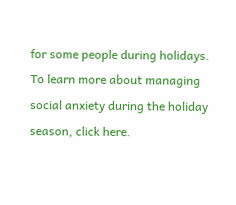for some people during holidays. To learn more about managing social anxiety during the holiday season, click here.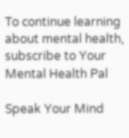To continue learning about mental health, subscribe to Your Mental Health Pal

Speak Your Mind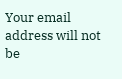Your email address will not be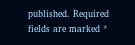published. Required fields are marked *